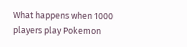What happens when 1000 players play Pokemon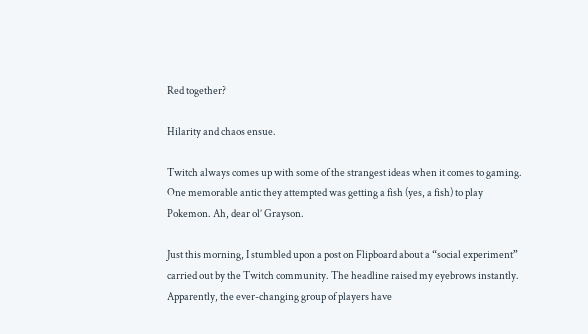Red together?

Hilarity and chaos ensue.

Twitch always comes up with some of the strangest ideas when it comes to gaming. One memorable antic they attempted was getting a fish (yes, a fish) to play Pokemon. Ah, dear ol’ Grayson.

Just this morning, I stumbled upon a post on Flipboard about a “social experiment” carried out by the Twitch community. The headline raised my eyebrows instantly. Apparently, the ever-changing group of players have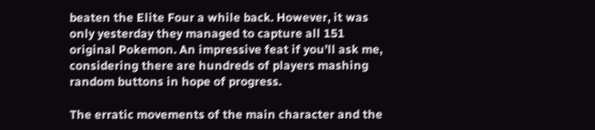beaten the Elite Four a while back. However, it was only yesterday they managed to capture all 151 original Pokemon. An impressive feat if you’ll ask me, considering there are hundreds of players mashing random buttons in hope of progress.

The erratic movements of the main character and the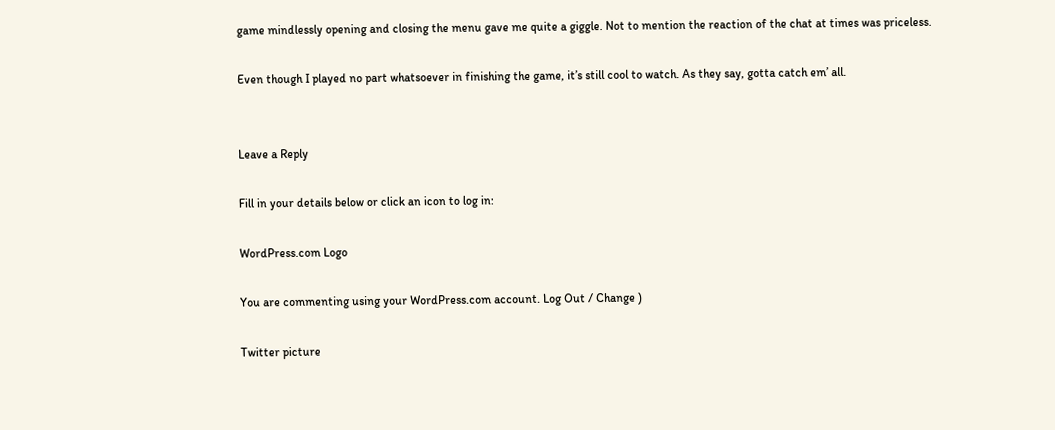game mindlessly opening and closing the menu gave me quite a giggle. Not to mention the reaction of the chat at times was priceless.

Even though I played no part whatsoever in finishing the game, it’s still cool to watch. As they say, gotta catch em’ all.


Leave a Reply

Fill in your details below or click an icon to log in:

WordPress.com Logo

You are commenting using your WordPress.com account. Log Out / Change )

Twitter picture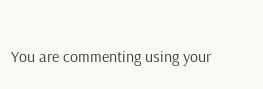You are commenting using your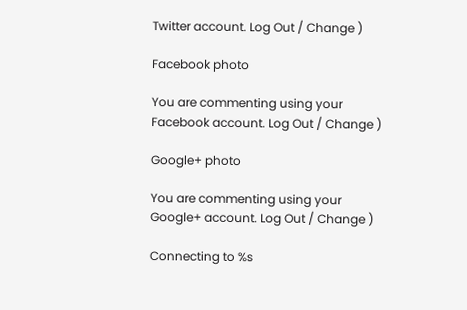Twitter account. Log Out / Change )

Facebook photo

You are commenting using your Facebook account. Log Out / Change )

Google+ photo

You are commenting using your Google+ account. Log Out / Change )

Connecting to %s